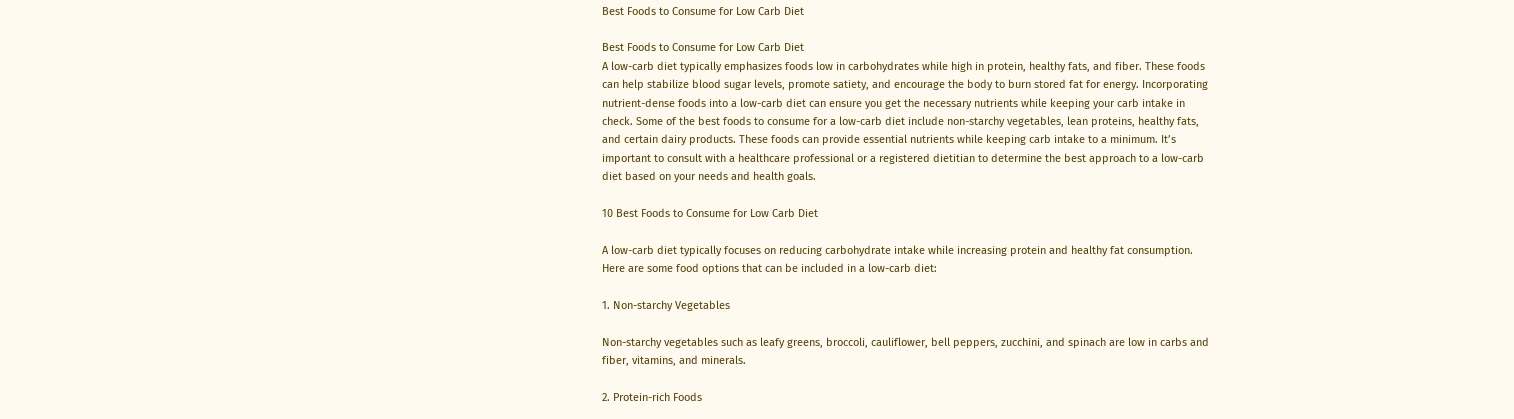Best Foods to Consume for Low Carb Diet

Best Foods to Consume for Low Carb Diet
A low-carb diet typically emphasizes foods low in carbohydrates while high in protein, healthy fats, and fiber. These foods can help stabilize blood sugar levels, promote satiety, and encourage the body to burn stored fat for energy. Incorporating nutrient-dense foods into a low-carb diet can ensure you get the necessary nutrients while keeping your carb intake in check. Some of the best foods to consume for a low-carb diet include non-starchy vegetables, lean proteins, healthy fats, and certain dairy products. These foods can provide essential nutrients while keeping carb intake to a minimum. It’s important to consult with a healthcare professional or a registered dietitian to determine the best approach to a low-carb diet based on your needs and health goals.

10 Best Foods to Consume for Low Carb Diet

A low-carb diet typically focuses on reducing carbohydrate intake while increasing protein and healthy fat consumption. Here are some food options that can be included in a low-carb diet:

1. Non-starchy Vegetables

Non-starchy vegetables such as leafy greens, broccoli, cauliflower, bell peppers, zucchini, and spinach are low in carbs and fiber, vitamins, and minerals.

2. Protein-rich Foods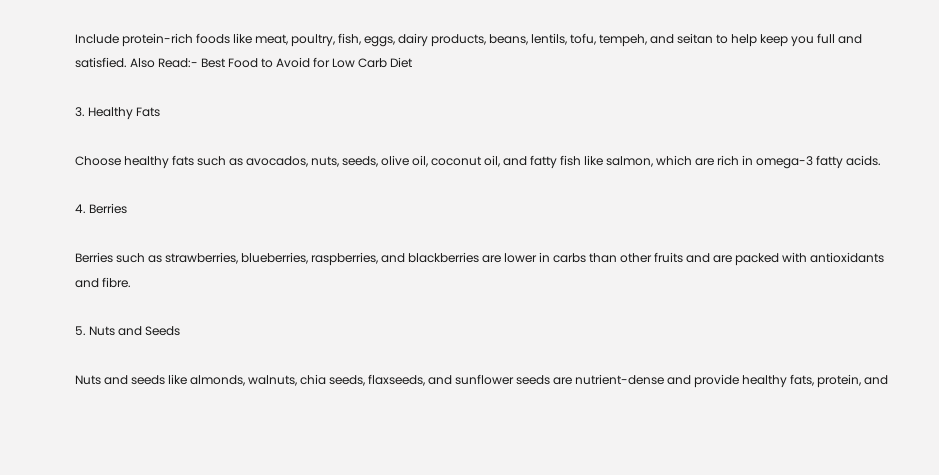Include protein-rich foods like meat, poultry, fish, eggs, dairy products, beans, lentils, tofu, tempeh, and seitan to help keep you full and satisfied. Also Read:- Best Food to Avoid for Low Carb Diet

3. Healthy Fats

Choose healthy fats such as avocados, nuts, seeds, olive oil, coconut oil, and fatty fish like salmon, which are rich in omega-3 fatty acids.

4. Berries

Berries such as strawberries, blueberries, raspberries, and blackberries are lower in carbs than other fruits and are packed with antioxidants and fibre.

5. Nuts and Seeds

Nuts and seeds like almonds, walnuts, chia seeds, flaxseeds, and sunflower seeds are nutrient-dense and provide healthy fats, protein, and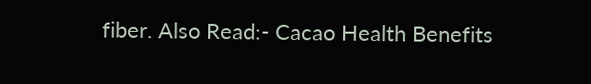fiber. Also Read:- Cacao Health Benefits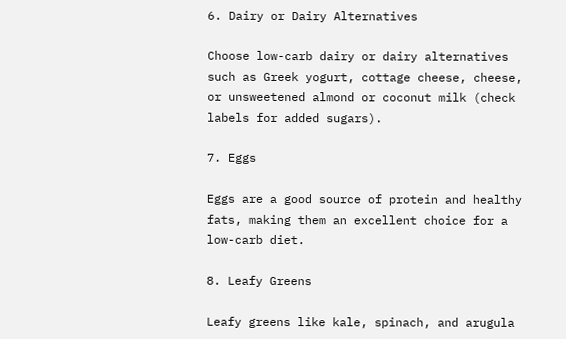6. Dairy or Dairy Alternatives

Choose low-carb dairy or dairy alternatives such as Greek yogurt, cottage cheese, cheese, or unsweetened almond or coconut milk (check labels for added sugars).

7. Eggs

Eggs are a good source of protein and healthy fats, making them an excellent choice for a low-carb diet.

8. Leafy Greens

Leafy greens like kale, spinach, and arugula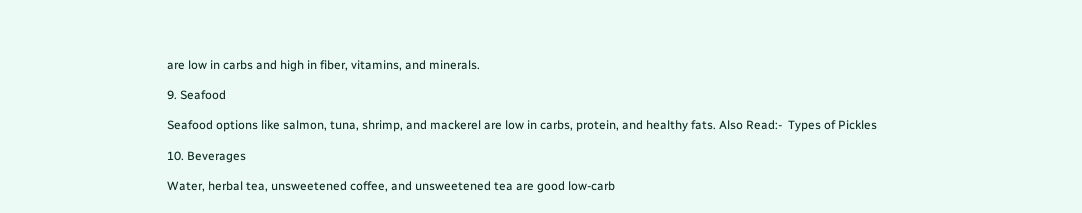are low in carbs and high in fiber, vitamins, and minerals.

9. Seafood

Seafood options like salmon, tuna, shrimp, and mackerel are low in carbs, protein, and healthy fats. Also Read:-  Types of Pickles

10. Beverages

Water, herbal tea, unsweetened coffee, and unsweetened tea are good low-carb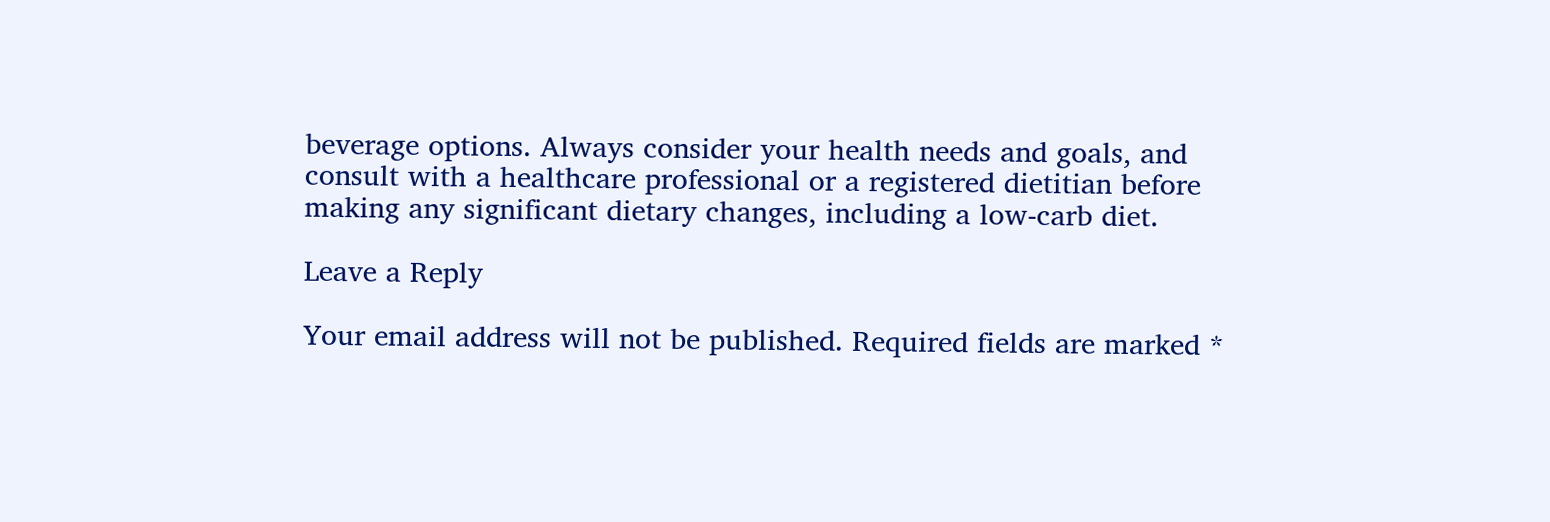beverage options. Always consider your health needs and goals, and consult with a healthcare professional or a registered dietitian before making any significant dietary changes, including a low-carb diet.

Leave a Reply

Your email address will not be published. Required fields are marked *